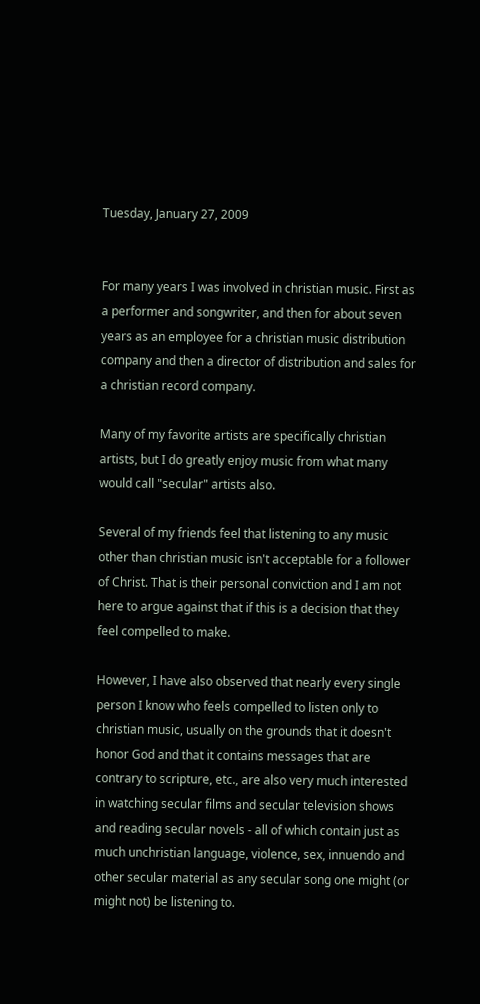Tuesday, January 27, 2009


For many years I was involved in christian music. First as a performer and songwriter, and then for about seven years as an employee for a christian music distribution company and then a director of distribution and sales for a christian record company.

Many of my favorite artists are specifically christian artists, but I do greatly enjoy music from what many would call "secular" artists also.

Several of my friends feel that listening to any music other than christian music isn't acceptable for a follower of Christ. That is their personal conviction and I am not here to argue against that if this is a decision that they feel compelled to make.

However, I have also observed that nearly every single person I know who feels compelled to listen only to christian music, usually on the grounds that it doesn't honor God and that it contains messages that are contrary to scripture, etc., are also very much interested in watching secular films and secular television shows and reading secular novels - all of which contain just as much unchristian language, violence, sex, innuendo and other secular material as any secular song one might (or might not) be listening to.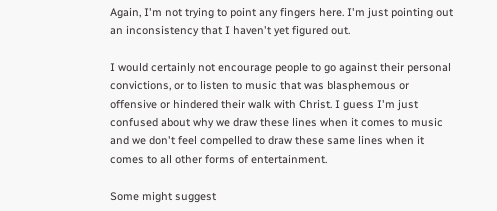Again, I'm not trying to point any fingers here. I'm just pointing out an inconsistency that I haven't yet figured out.

I would certainly not encourage people to go against their personal convictions, or to listen to music that was blasphemous or offensive or hindered their walk with Christ. I guess I'm just confused about why we draw these lines when it comes to music and we don't feel compelled to draw these same lines when it comes to all other forms of entertainment.

Some might suggest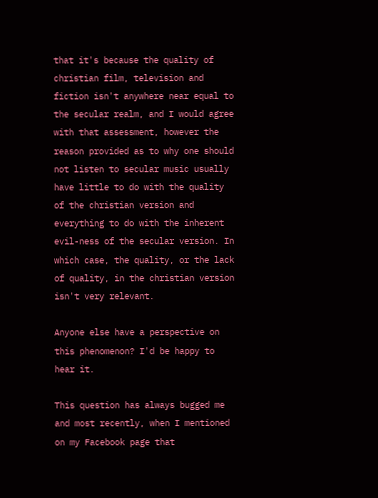that it's because the quality of christian film, television and fiction isn't anywhere near equal to the secular realm, and I would agree with that assessment, however the reason provided as to why one should not listen to secular music usually have little to do with the quality of the christian version and everything to do with the inherent evil-ness of the secular version. In which case, the quality, or the lack of quality, in the christian version isn't very relevant.

Anyone else have a perspective on this phenomenon? I'd be happy to hear it.

This question has always bugged me and most recently, when I mentioned on my Facebook page that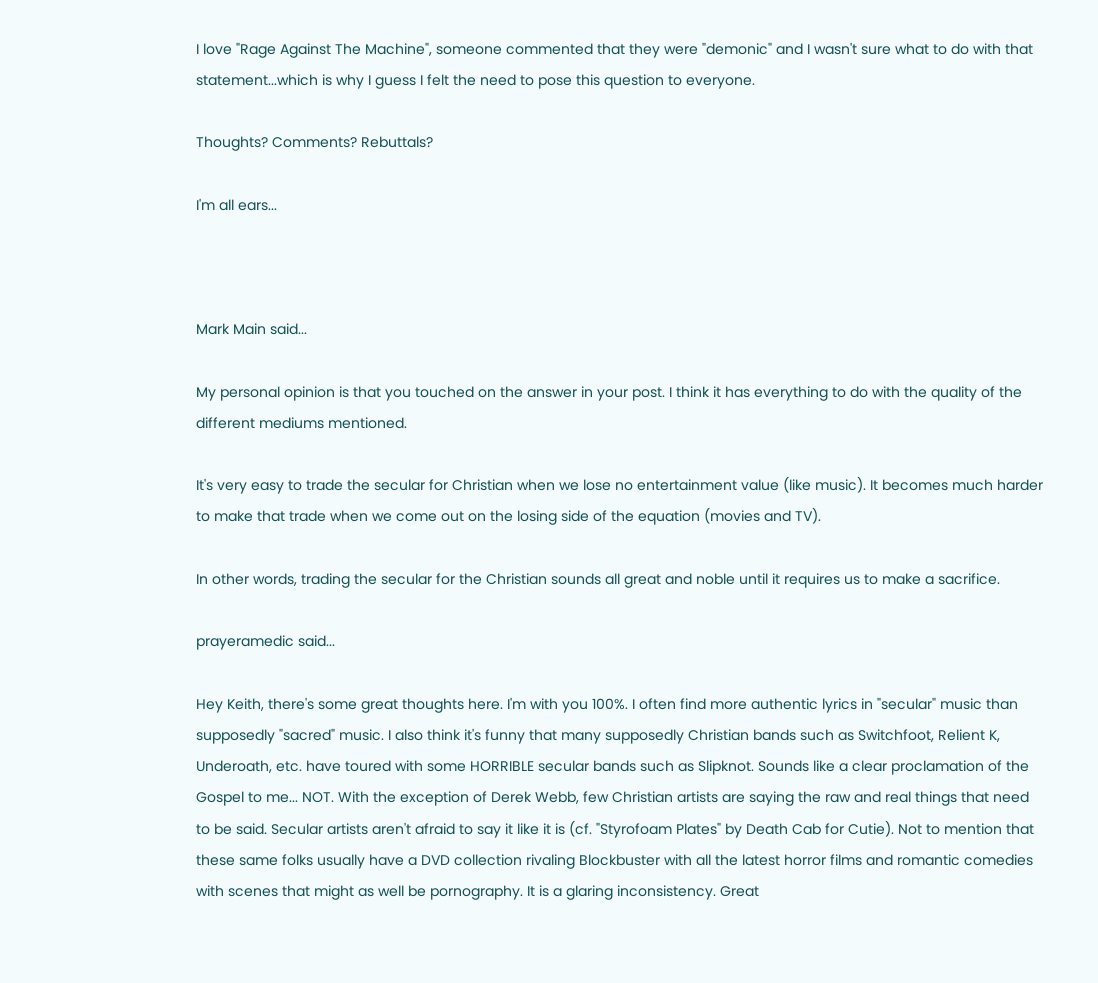I love "Rage Against The Machine", someone commented that they were "demonic" and I wasn't sure what to do with that statement...which is why I guess I felt the need to pose this question to everyone.

Thoughts? Comments? Rebuttals?

I'm all ears...



Mark Main said...

My personal opinion is that you touched on the answer in your post. I think it has everything to do with the quality of the different mediums mentioned.

It's very easy to trade the secular for Christian when we lose no entertainment value (like music). It becomes much harder to make that trade when we come out on the losing side of the equation (movies and TV).

In other words, trading the secular for the Christian sounds all great and noble until it requires us to make a sacrifice.

prayeramedic said...

Hey Keith, there's some great thoughts here. I'm with you 100%. I often find more authentic lyrics in "secular" music than supposedly "sacred" music. I also think it's funny that many supposedly Christian bands such as Switchfoot, Relient K, Underoath, etc. have toured with some HORRIBLE secular bands such as Slipknot. Sounds like a clear proclamation of the Gospel to me... NOT. With the exception of Derek Webb, few Christian artists are saying the raw and real things that need to be said. Secular artists aren't afraid to say it like it is (cf. "Styrofoam Plates" by Death Cab for Cutie). Not to mention that these same folks usually have a DVD collection rivaling Blockbuster with all the latest horror films and romantic comedies with scenes that might as well be pornography. It is a glaring inconsistency. Great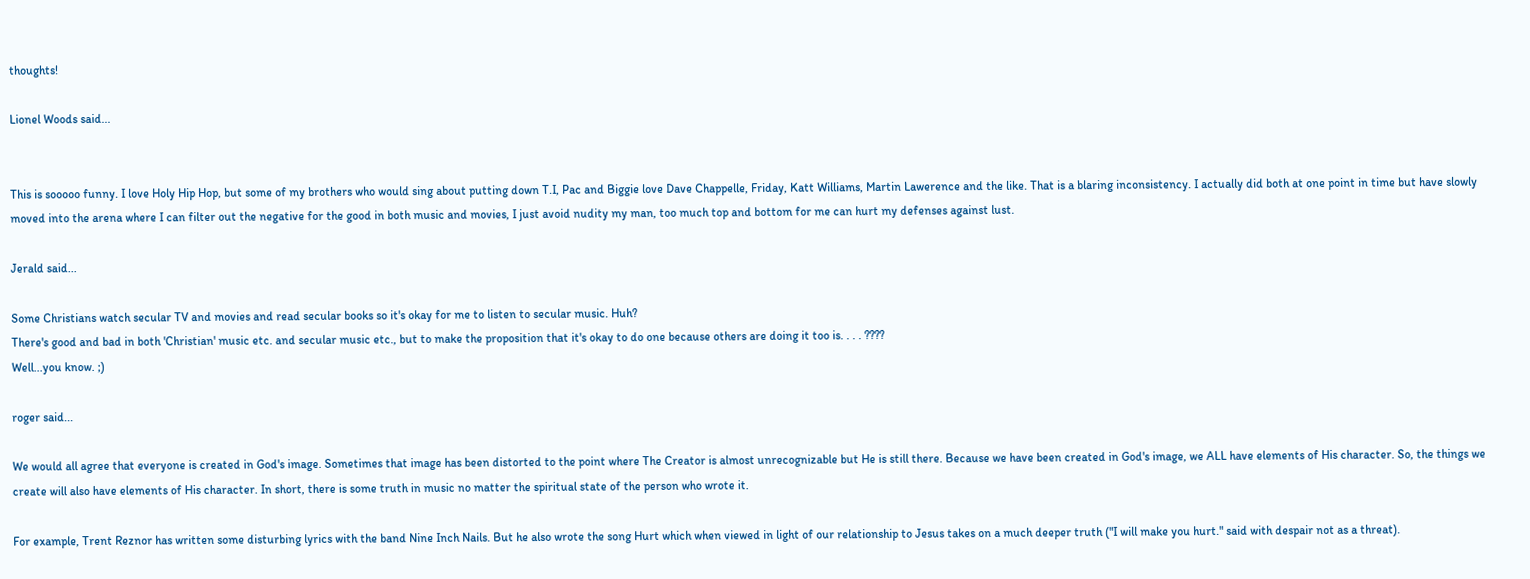thoughts!

Lionel Woods said...


This is sooooo funny. I love Holy Hip Hop, but some of my brothers who would sing about putting down T.I, Pac and Biggie love Dave Chappelle, Friday, Katt Williams, Martin Lawerence and the like. That is a blaring inconsistency. I actually did both at one point in time but have slowly moved into the arena where I can filter out the negative for the good in both music and movies, I just avoid nudity my man, too much top and bottom for me can hurt my defenses against lust.

Jerald said...

Some Christians watch secular TV and movies and read secular books so it's okay for me to listen to secular music. Huh?
There's good and bad in both 'Christian' music etc. and secular music etc., but to make the proposition that it's okay to do one because others are doing it too is. . . . ????
Well...you know. ;)

roger said...

We would all agree that everyone is created in God's image. Sometimes that image has been distorted to the point where The Creator is almost unrecognizable but He is still there. Because we have been created in God's image, we ALL have elements of His character. So, the things we create will also have elements of His character. In short, there is some truth in music no matter the spiritual state of the person who wrote it.

For example, Trent Reznor has written some disturbing lyrics with the band Nine Inch Nails. But he also wrote the song Hurt which when viewed in light of our relationship to Jesus takes on a much deeper truth ("I will make you hurt." said with despair not as a threat).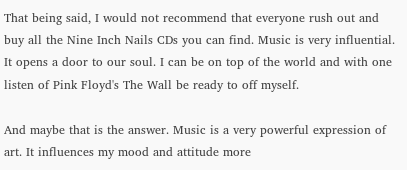That being said, I would not recommend that everyone rush out and buy all the Nine Inch Nails CDs you can find. Music is very influential. It opens a door to our soul. I can be on top of the world and with one listen of Pink Floyd's The Wall be ready to off myself.

And maybe that is the answer. Music is a very powerful expression of art. It influences my mood and attitude more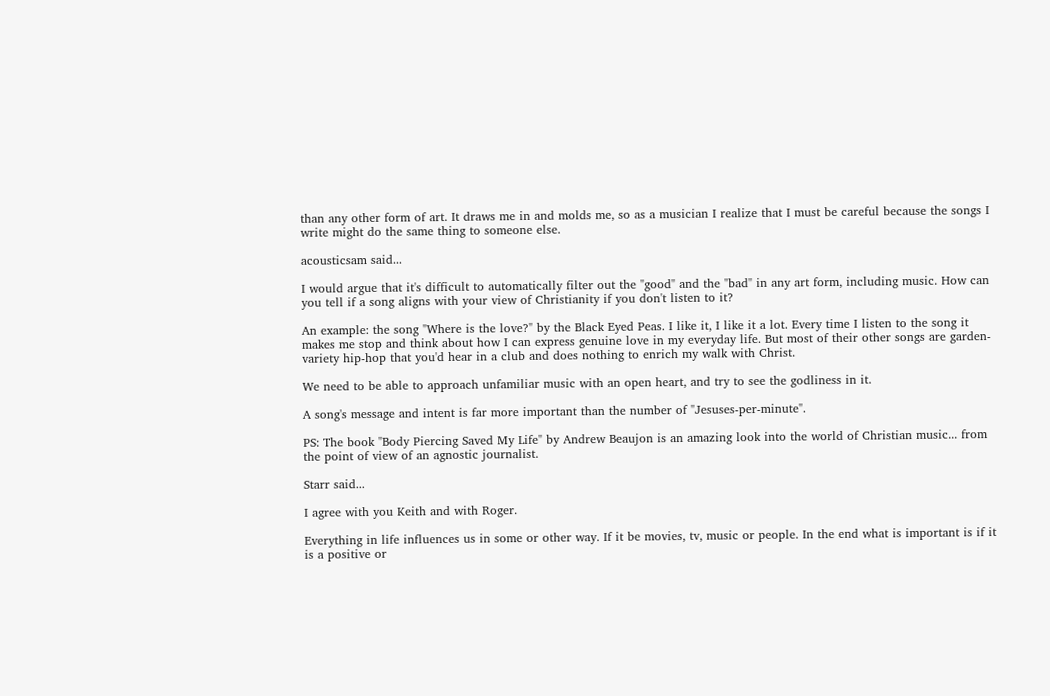than any other form of art. It draws me in and molds me, so as a musician I realize that I must be careful because the songs I write might do the same thing to someone else.

acousticsam said...

I would argue that it's difficult to automatically filter out the "good" and the "bad" in any art form, including music. How can you tell if a song aligns with your view of Christianity if you don't listen to it?

An example: the song "Where is the love?" by the Black Eyed Peas. I like it, I like it a lot. Every time I listen to the song it makes me stop and think about how I can express genuine love in my everyday life. But most of their other songs are garden-variety hip-hop that you'd hear in a club and does nothing to enrich my walk with Christ.

We need to be able to approach unfamiliar music with an open heart, and try to see the godliness in it.

A song's message and intent is far more important than the number of "Jesuses-per-minute".

PS: The book "Body Piercing Saved My Life" by Andrew Beaujon is an amazing look into the world of Christian music... from the point of view of an agnostic journalist.

Starr said...

I agree with you Keith and with Roger.

Everything in life influences us in some or other way. If it be movies, tv, music or people. In the end what is important is if it is a positive or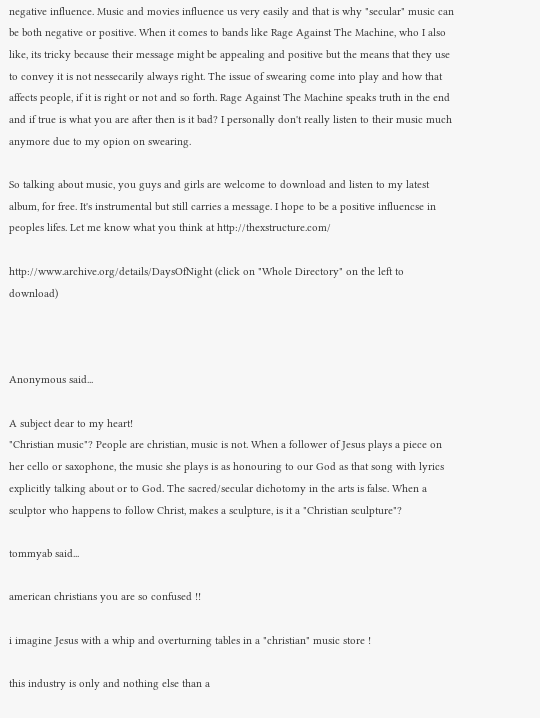negative influence. Music and movies influence us very easily and that is why "secular" music can be both negative or positive. When it comes to bands like Rage Against The Machine, who I also like, its tricky because their message might be appealing and positive but the means that they use to convey it is not nessecarily always right. The issue of swearing come into play and how that affects people, if it is right or not and so forth. Rage Against The Machine speaks truth in the end and if true is what you are after then is it bad? I personally don't really listen to their music much anymore due to my opion on swearing.

So talking about music, you guys and girls are welcome to download and listen to my latest album, for free. It's instrumental but still carries a message. I hope to be a positive influencse in peoples lifes. Let me know what you think at http://thexstructure.com/

http://www.archive.org/details/DaysOfNight (click on "Whole Directory" on the left to download)



Anonymous said...

A subject dear to my heart!
"Christian music"? People are christian, music is not. When a follower of Jesus plays a piece on her cello or saxophone, the music she plays is as honouring to our God as that song with lyrics explicitly talking about or to God. The sacred/secular dichotomy in the arts is false. When a sculptor who happens to follow Christ, makes a sculpture, is it a "Christian sculpture"?

tommyab said...

american christians you are so confused !!

i imagine Jesus with a whip and overturning tables in a "christian" music store !

this industry is only and nothing else than a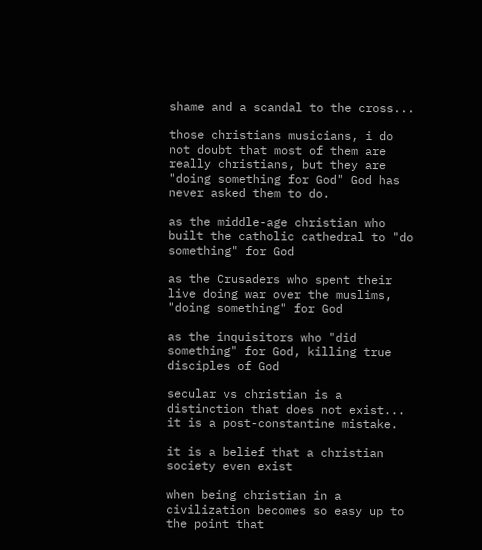shame and a scandal to the cross...

those christians musicians, i do not doubt that most of them are really christians, but they are "doing something for God" God has never asked them to do.

as the middle-age christian who built the catholic cathedral to "do something" for God

as the Crusaders who spent their live doing war over the muslims, "doing something" for God

as the inquisitors who "did something" for God, killing true disciples of God

secular vs christian is a distinction that does not exist...
it is a post-constantine mistake.

it is a belief that a christian society even exist

when being christian in a civilization becomes so easy up to the point that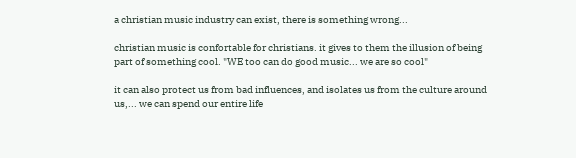a christian music industry can exist, there is something wrong...

christian music is confortable for christians. it gives to them the illusion of being part of something cool. "WE too can do good music... we are so cool"

it can also protect us from bad influences, and isolates us from the culture around us,... we can spend our entire life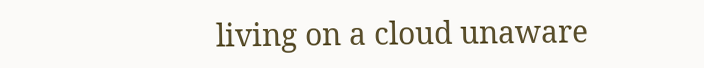living on a cloud unaware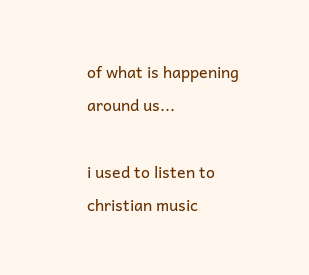of what is happening around us...

i used to listen to christian music